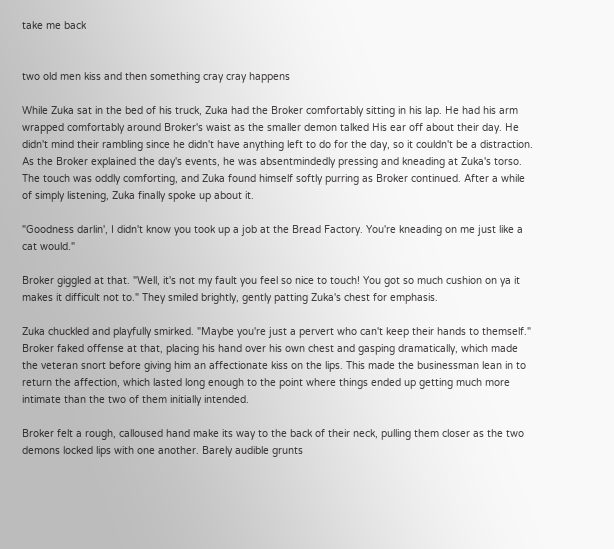take me back


two old men kiss and then something cray cray happens

While Zuka sat in the bed of his truck, Zuka had the Broker comfortably sitting in his lap. He had his arm wrapped comfortably around Broker's waist as the smaller demon talked His ear off about their day. He didn't mind their rambling since he didn't have anything left to do for the day, so it couldn't be a distraction. As the Broker explained the day's events, he was absentmindedly pressing and kneading at Zuka's torso. The touch was oddly comforting, and Zuka found himself softly purring as Broker continued. After a while of simply listening, Zuka finally spoke up about it.

"Goodness darlin', I didn't know you took up a job at the Bread Factory. You're kneading on me just like a cat would."

Broker giggled at that. "Well, it's not my fault you feel so nice to touch! You got so much cushion on ya it makes it difficult not to." They smiled brightly, gently patting Zuka's chest for emphasis.

Zuka chuckled and playfully smirked. "Maybe you're just a pervert who can't keep their hands to themself." Broker faked offense at that, placing his hand over his own chest and gasping dramatically, which made the veteran snort before giving him an affectionate kiss on the lips. This made the businessman lean in to return the affection, which lasted long enough to the point where things ended up getting much more intimate than the two of them initially intended.

Broker felt a rough, calloused hand make its way to the back of their neck, pulling them closer as the two demons locked lips with one another. Barely audible grunts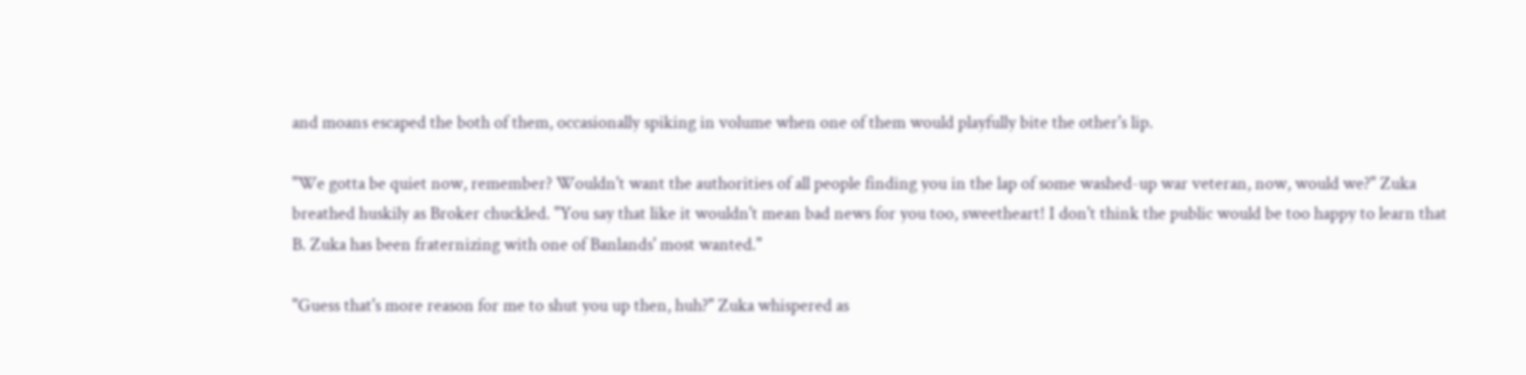and moans escaped the both of them, occasionally spiking in volume when one of them would playfully bite the other's lip.

"We gotta be quiet now, remember? Wouldn't want the authorities of all people finding you in the lap of some washed-up war veteran, now, would we?" Zuka breathed huskily as Broker chuckled. "You say that like it wouldn't mean bad news for you too, sweetheart! I don't think the public would be too happy to learn that B. Zuka has been fraternizing with one of Banlands' most wanted."

"Guess that's more reason for me to shut you up then, huh?" Zuka whispered as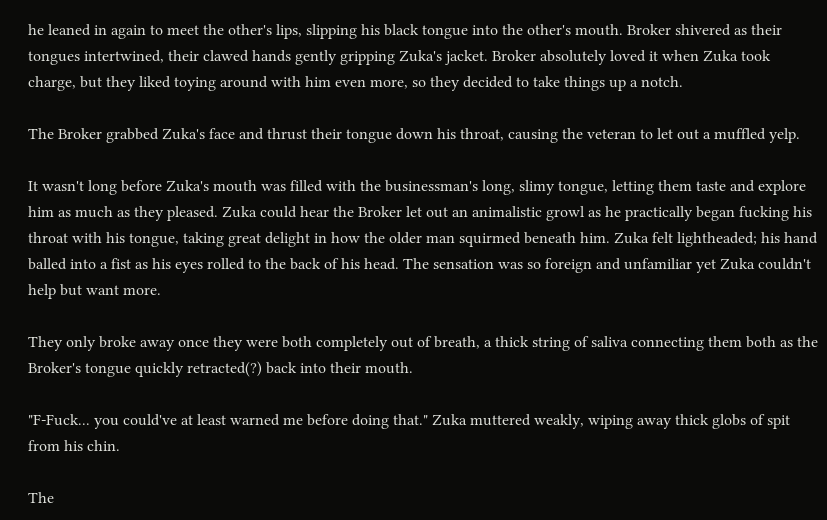he leaned in again to meet the other's lips, slipping his black tongue into the other's mouth. Broker shivered as their tongues intertwined, their clawed hands gently gripping Zuka's jacket. Broker absolutely loved it when Zuka took charge, but they liked toying around with him even more, so they decided to take things up a notch.

The Broker grabbed Zuka's face and thrust their tongue down his throat, causing the veteran to let out a muffled yelp.

It wasn't long before Zuka's mouth was filled with the businessman's long, slimy tongue, letting them taste and explore him as much as they pleased. Zuka could hear the Broker let out an animalistic growl as he practically began fucking his throat with his tongue, taking great delight in how the older man squirmed beneath him. Zuka felt lightheaded; his hand balled into a fist as his eyes rolled to the back of his head. The sensation was so foreign and unfamiliar yet Zuka couldn't help but want more.

They only broke away once they were both completely out of breath, a thick string of saliva connecting them both as the Broker's tongue quickly retracted(?) back into their mouth.

"F-Fuck... you could've at least warned me before doing that." Zuka muttered weakly, wiping away thick globs of spit from his chin.

The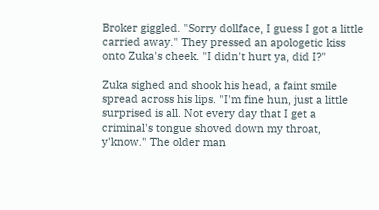Broker giggled. "Sorry dollface, I guess I got a little carried away." They pressed an apologetic kiss onto Zuka's cheek. "I didn't hurt ya, did I?"

Zuka sighed and shook his head, a faint smile spread across his lips. "I'm fine hun, just a little surprised is all. Not every day that I get a criminal's tongue shoved down my throat, y'know." The older man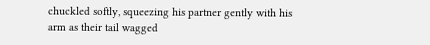chuckled softly, squeezing his partner gently with his arm as their tail wagged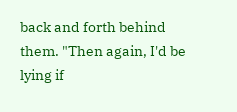back and forth behind them. "Then again, I'd be lying if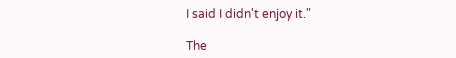I said I didn't enjoy it."

The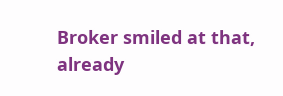Broker smiled at that, already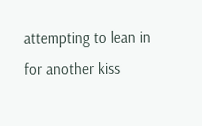attempting to lean in for another kiss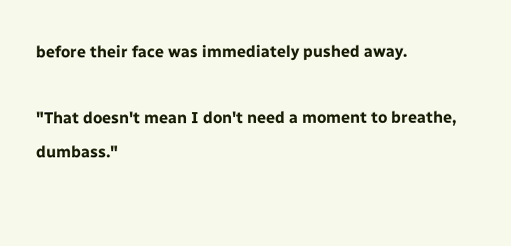before their face was immediately pushed away.

"That doesn't mean I don't need a moment to breathe, dumbass."